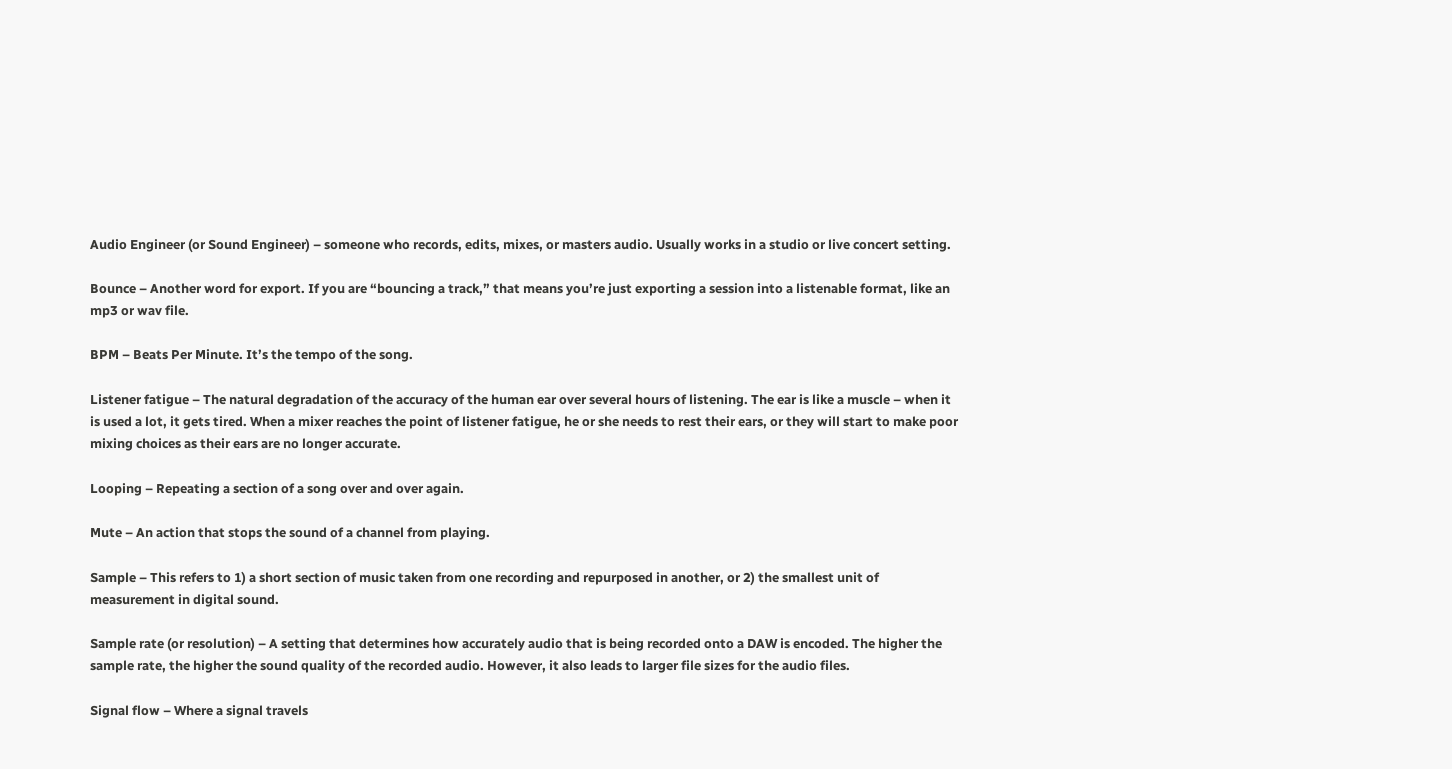Audio Engineer (or Sound Engineer) – someone who records, edits, mixes, or masters audio. Usually works in a studio or live concert setting.

Bounce – Another word for export. If you are “bouncing a track,” that means you’re just exporting a session into a listenable format, like an mp3 or wav file.

BPM – Beats Per Minute. It’s the tempo of the song.

Listener fatigue – The natural degradation of the accuracy of the human ear over several hours of listening. The ear is like a muscle – when it is used a lot, it gets tired. When a mixer reaches the point of listener fatigue, he or she needs to rest their ears, or they will start to make poor mixing choices as their ears are no longer accurate.

Looping – Repeating a section of a song over and over again.

Mute – An action that stops the sound of a channel from playing.

Sample – This refers to 1) a short section of music taken from one recording and repurposed in another, or 2) the smallest unit of measurement in digital sound.

Sample rate (or resolution) – A setting that determines how accurately audio that is being recorded onto a DAW is encoded. The higher the sample rate, the higher the sound quality of the recorded audio. However, it also leads to larger file sizes for the audio files.

Signal flow – Where a signal travels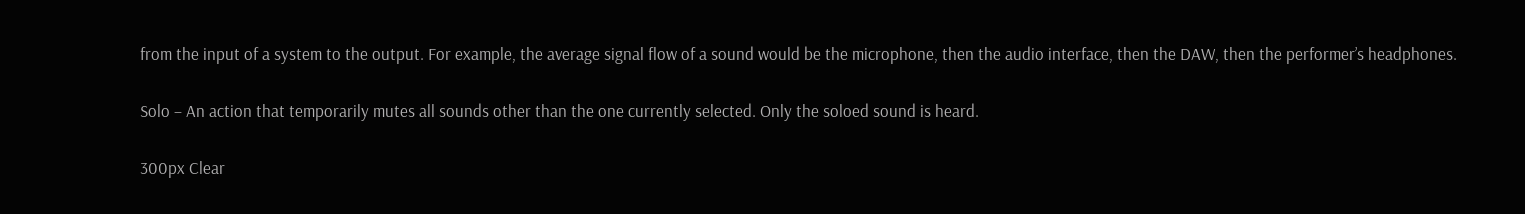from the input of a system to the output. For example, the average signal flow of a sound would be the microphone, then the audio interface, then the DAW, then the performer’s headphones.

Solo – An action that temporarily mutes all sounds other than the one currently selected. Only the soloed sound is heard.

300px Clear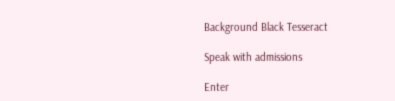Background Black Tesseract

Speak with admissions

Enter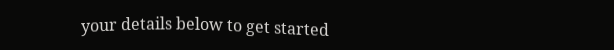your details below to get started